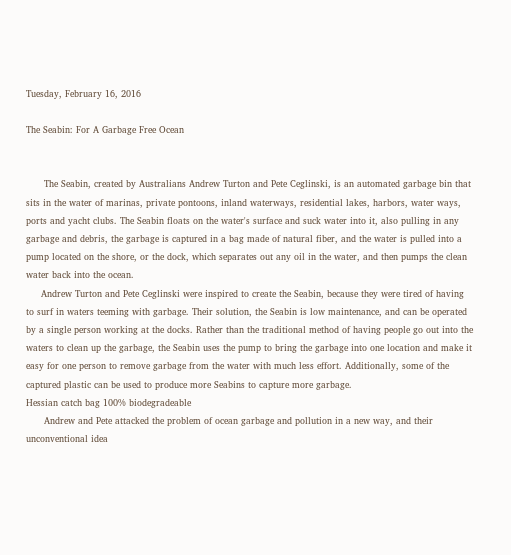Tuesday, February 16, 2016

The Seabin: For A Garbage Free Ocean


      The Seabin, created by Australians Andrew Turton and Pete Ceglinski, is an automated garbage bin that sits in the water of marinas, private pontoons, inland waterways, residential lakes, harbors, water ways, ports and yacht clubs. The Seabin floats on the water's surface and suck water into it, also pulling in any garbage and debris, the garbage is captured in a bag made of natural fiber, and the water is pulled into a pump located on the shore, or the dock, which separates out any oil in the water, and then pumps the clean water back into the ocean.
     Andrew Turton and Pete Ceglinski were inspired to create the Seabin, because they were tired of having to surf in waters teeming with garbage. Their solution, the Seabin is low maintenance, and can be operated by a single person working at the docks. Rather than the traditional method of having people go out into the waters to clean up the garbage, the Seabin uses the pump to bring the garbage into one location and make it easy for one person to remove garbage from the water with much less effort. Additionally, some of the captured plastic can be used to produce more Seabins to capture more garbage.
Hessian catch bag 100% biodegradeable
      Andrew and Pete attacked the problem of ocean garbage and pollution in a new way, and their unconventional idea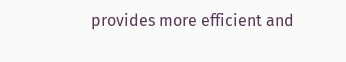provides more efficient and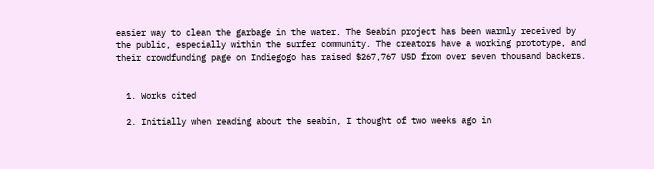easier way to clean the garbage in the water. The Seabin project has been warmly received by the public, especially within the surfer community. The creators have a working prototype, and their crowdfunding page on Indiegogo has raised $267,767 USD from over seven thousand backers.


  1. Works cited

  2. Initially when reading about the seabin, I thought of two weeks ago in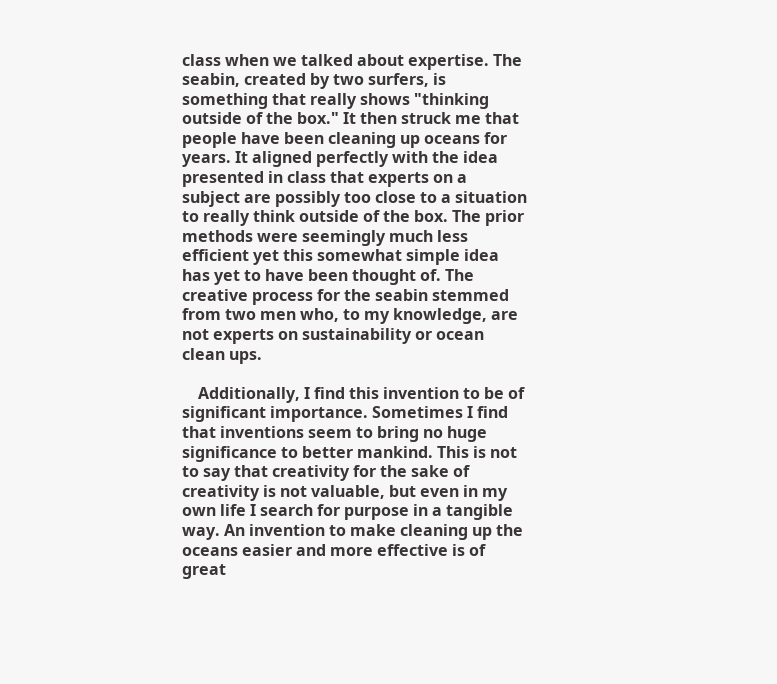class when we talked about expertise. The seabin, created by two surfers, is something that really shows "thinking outside of the box." It then struck me that people have been cleaning up oceans for years. It aligned perfectly with the idea presented in class that experts on a subject are possibly too close to a situation to really think outside of the box. The prior methods were seemingly much less efficient yet this somewhat simple idea has yet to have been thought of. The creative process for the seabin stemmed from two men who, to my knowledge, are not experts on sustainability or ocean clean ups.

    Additionally, I find this invention to be of significant importance. Sometimes I find that inventions seem to bring no huge significance to better mankind. This is not to say that creativity for the sake of creativity is not valuable, but even in my own life I search for purpose in a tangible way. An invention to make cleaning up the oceans easier and more effective is of great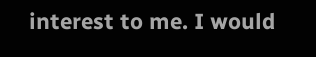interest to me. I would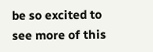be so excited to see more of this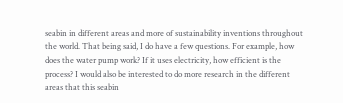seabin in different areas and more of sustainability inventions throughout the world. That being said, I do have a few questions. For example, how does the water pump work? If it uses electricity, how efficient is the process? I would also be interested to do more research in the different areas that this seabin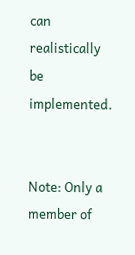can realistically be implemented.


Note: Only a member of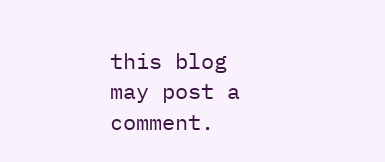this blog may post a comment.